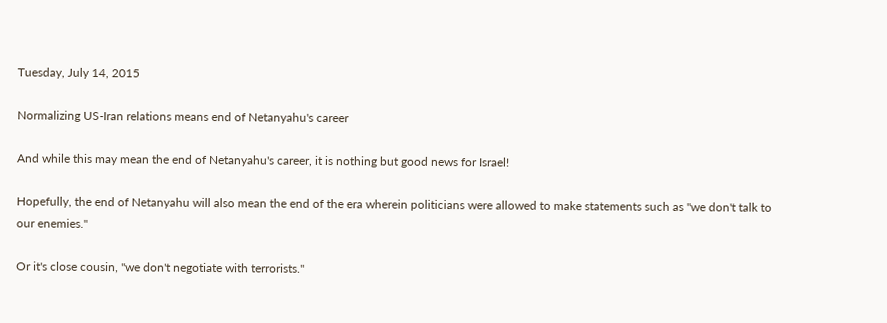Tuesday, July 14, 2015

Normalizing US-Iran relations means end of Netanyahu's career

And while this may mean the end of Netanyahu's career, it is nothing but good news for Israel!

Hopefully, the end of Netanyahu will also mean the end of the era wherein politicians were allowed to make statements such as "we don't talk to our enemies."

Or it's close cousin, "we don't negotiate with terrorists."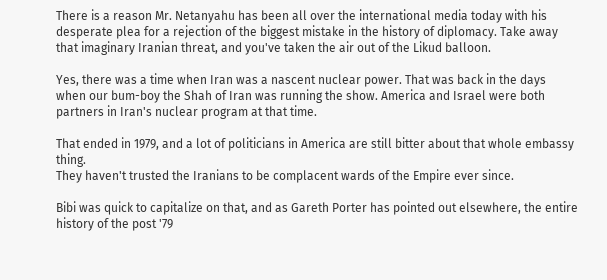There is a reason Mr. Netanyahu has been all over the international media today with his desperate plea for a rejection of the biggest mistake in the history of diplomacy. Take away that imaginary Iranian threat, and you've taken the air out of the Likud balloon.

Yes, there was a time when Iran was a nascent nuclear power. That was back in the days when our bum-boy the Shah of Iran was running the show. America and Israel were both partners in Iran's nuclear program at that time.

That ended in 1979, and a lot of politicians in America are still bitter about that whole embassy thing.
They haven't trusted the Iranians to be complacent wards of the Empire ever since.

Bibi was quick to capitalize on that, and as Gareth Porter has pointed out elsewhere, the entire history of the post '79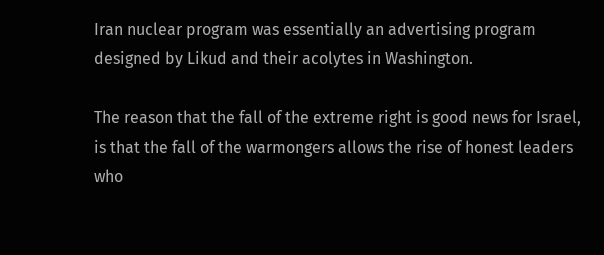Iran nuclear program was essentially an advertising program designed by Likud and their acolytes in Washington.

The reason that the fall of the extreme right is good news for Israel, is that the fall of the warmongers allows the rise of honest leaders who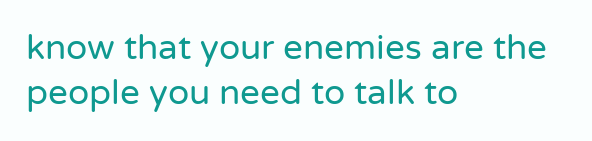know that your enemies are the people you need to talk to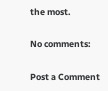the most.

No comments:

Post a Comment